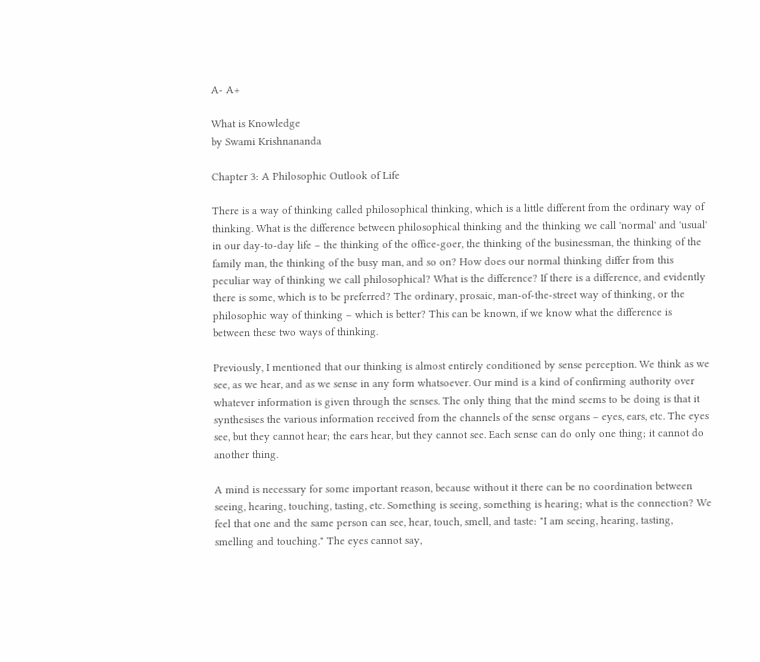A- A+

What is Knowledge
by Swami Krishnananda

Chapter 3: A Philosophic Outlook of Life

There is a way of thinking called philosophical thinking, which is a little different from the ordinary way of thinking. What is the difference between philosophical thinking and the thinking we call 'normal' and 'usual' in our day-to-day life – the thinking of the office-goer, the thinking of the businessman, the thinking of the family man, the thinking of the busy man, and so on? How does our normal thinking differ from this peculiar way of thinking we call philosophical? What is the difference? If there is a difference, and evidently there is some, which is to be preferred? The ordinary, prosaic, man-of-the-street way of thinking, or the philosophic way of thinking – which is better? This can be known, if we know what the difference is between these two ways of thinking.

Previously, I mentioned that our thinking is almost entirely conditioned by sense perception. We think as we see, as we hear, and as we sense in any form whatsoever. Our mind is a kind of confirming authority over whatever information is given through the senses. The only thing that the mind seems to be doing is that it synthesises the various information received from the channels of the sense organs – eyes, ears, etc. The eyes see, but they cannot hear; the ears hear, but they cannot see. Each sense can do only one thing; it cannot do another thing.

A mind is necessary for some important reason, because without it there can be no coordination between seeing, hearing, touching, tasting, etc. Something is seeing, something is hearing; what is the connection? We feel that one and the same person can see, hear, touch, smell, and taste: "I am seeing, hearing, tasting, smelling and touching." The eyes cannot say,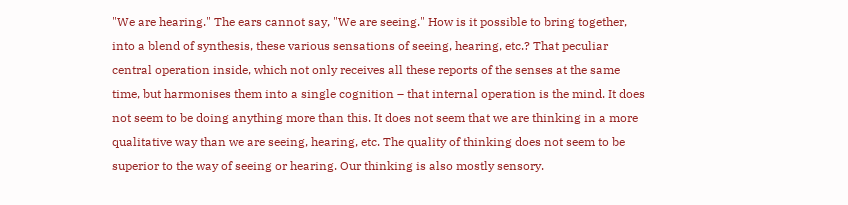"We are hearing." The ears cannot say, "We are seeing." How is it possible to bring together, into a blend of synthesis, these various sensations of seeing, hearing, etc.? That peculiar central operation inside, which not only receives all these reports of the senses at the same time, but harmonises them into a single cognition – that internal operation is the mind. It does not seem to be doing anything more than this. It does not seem that we are thinking in a more qualitative way than we are seeing, hearing, etc. The quality of thinking does not seem to be superior to the way of seeing or hearing. Our thinking is also mostly sensory.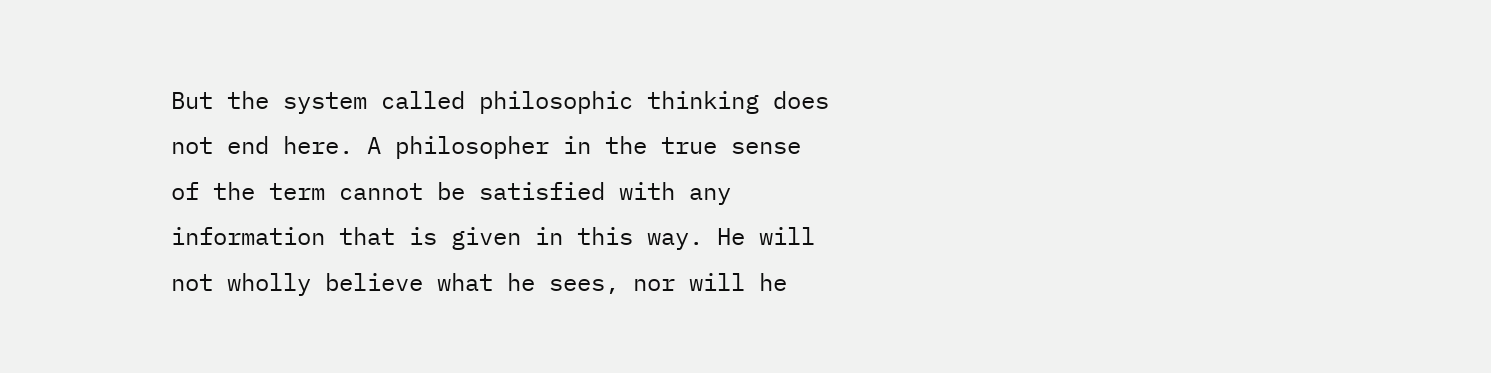But the system called philosophic thinking does not end here. A philosopher in the true sense of the term cannot be satisfied with any information that is given in this way. He will not wholly believe what he sees, nor will he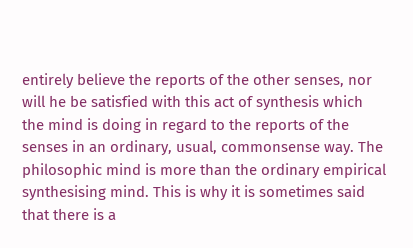entirely believe the reports of the other senses, nor will he be satisfied with this act of synthesis which the mind is doing in regard to the reports of the senses in an ordinary, usual, commonsense way. The philosophic mind is more than the ordinary empirical synthesising mind. This is why it is sometimes said that there is a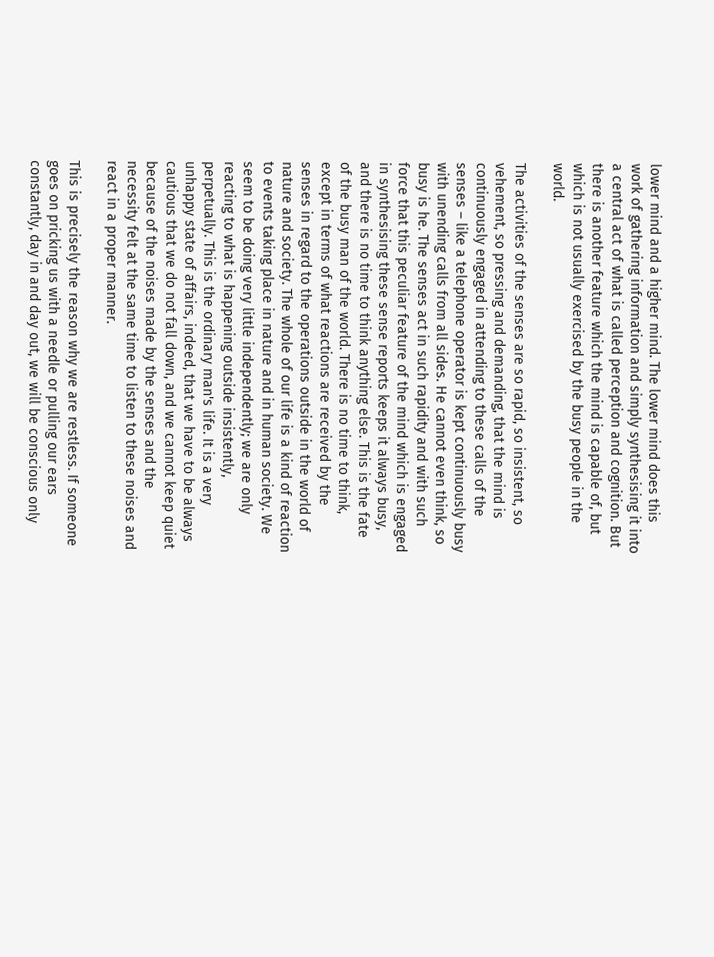lower mind and a higher mind. The lower mind does this work of gathering information and simply synthesising it into a central act of what is called perception and cognition. But there is another feature which the mind is capable of, but which is not usually exercised by the busy people in the world.

The activities of the senses are so rapid, so insistent, so vehement, so pressing and demanding, that the mind is continuously engaged in attending to these calls of the senses – like a telephone operator is kept continuously busy with unending calls from all sides. He cannot even think, so busy is he. The senses act in such rapidity and with such force that this peculiar feature of the mind which is engaged in synthesising these sense reports keeps it always busy, and there is no time to think anything else. This is the fate of the busy man of the world. There is no time to think, except in terms of what reactions are received by the senses in regard to the operations outside in the world of nature and society. The whole of our life is a kind of reaction to events taking place in nature and in human society. We seem to be doing very little independently; we are only reacting to what is happening outside insistently, perpetually. This is the ordinary man's life. It is a very unhappy state of affairs, indeed, that we have to be always cautious that we do not fall down, and we cannot keep quiet because of the noises made by the senses and the necessity felt at the same time to listen to these noises and react in a proper manner.

This is precisely the reason why we are restless. If someone goes on pricking us with a needle or pulling our ears constantly, day in and day out, we will be conscious only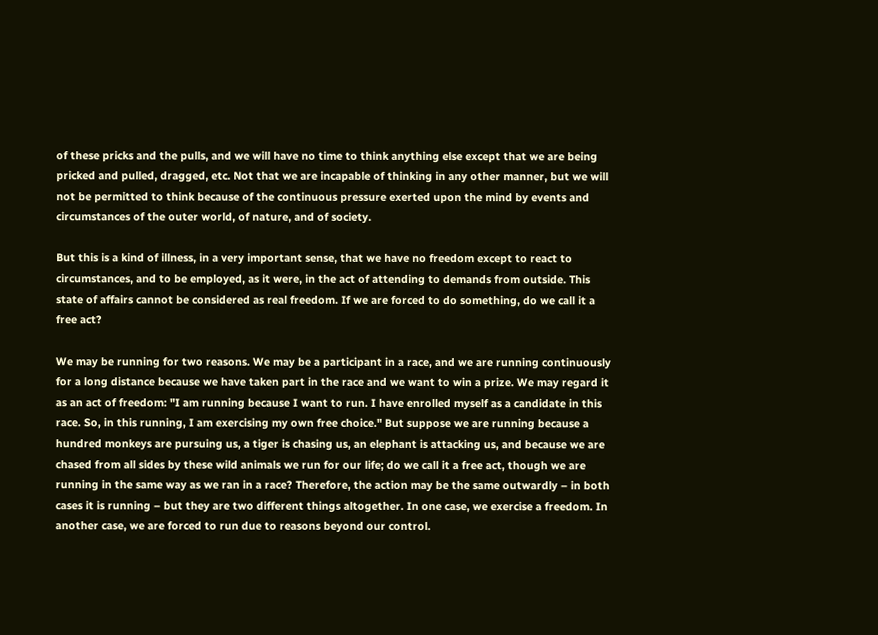of these pricks and the pulls, and we will have no time to think anything else except that we are being pricked and pulled, dragged, etc. Not that we are incapable of thinking in any other manner, but we will not be permitted to think because of the continuous pressure exerted upon the mind by events and circumstances of the outer world, of nature, and of society.

But this is a kind of illness, in a very important sense, that we have no freedom except to react to circumstances, and to be employed, as it were, in the act of attending to demands from outside. This state of affairs cannot be considered as real freedom. If we are forced to do something, do we call it a free act?

We may be running for two reasons. We may be a participant in a race, and we are running continuously for a long distance because we have taken part in the race and we want to win a prize. We may regard it as an act of freedom: "I am running because I want to run. I have enrolled myself as a candidate in this race. So, in this running, I am exercising my own free choice." But suppose we are running because a hundred monkeys are pursuing us, a tiger is chasing us, an elephant is attacking us, and because we are chased from all sides by these wild animals we run for our life; do we call it a free act, though we are running in the same way as we ran in a race? Therefore, the action may be the same outwardly – in both cases it is running – but they are two different things altogether. In one case, we exercise a freedom. In another case, we are forced to run due to reasons beyond our control.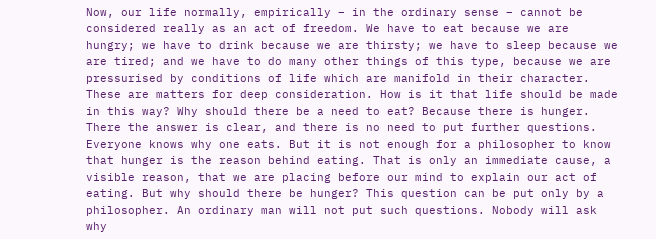Now, our life normally, empirically – in the ordinary sense – cannot be considered really as an act of freedom. We have to eat because we are hungry; we have to drink because we are thirsty; we have to sleep because we are tired; and we have to do many other things of this type, because we are pressurised by conditions of life which are manifold in their character. These are matters for deep consideration. How is it that life should be made in this way? Why should there be a need to eat? Because there is hunger. There the answer is clear, and there is no need to put further questions. Everyone knows why one eats. But it is not enough for a philosopher to know that hunger is the reason behind eating. That is only an immediate cause, a visible reason, that we are placing before our mind to explain our act of eating. But why should there be hunger? This question can be put only by a philosopher. An ordinary man will not put such questions. Nobody will ask why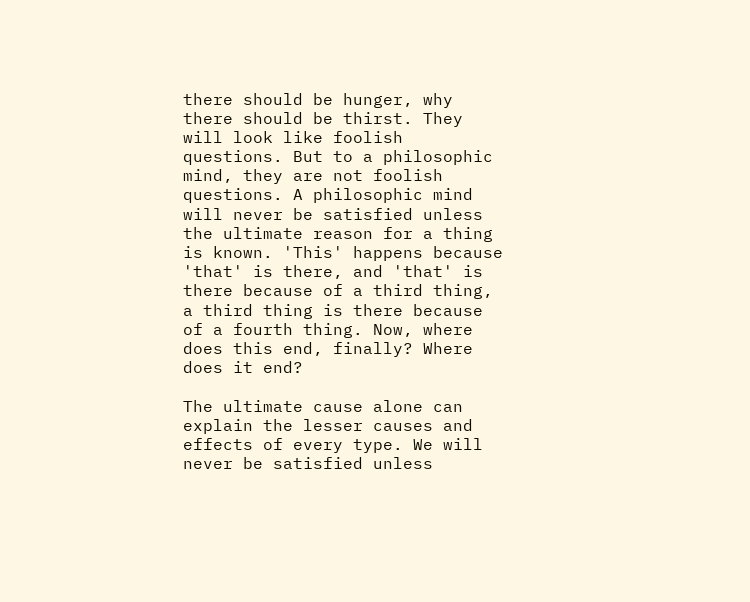there should be hunger, why there should be thirst. They will look like foolish questions. But to a philosophic mind, they are not foolish questions. A philosophic mind will never be satisfied unless the ultimate reason for a thing is known. 'This' happens because 'that' is there, and 'that' is there because of a third thing, a third thing is there because of a fourth thing. Now, where does this end, finally? Where does it end?

The ultimate cause alone can explain the lesser causes and effects of every type. We will never be satisfied unless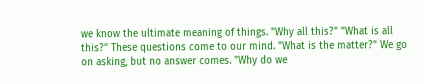we know the ultimate meaning of things. "Why all this?" "What is all this?" These questions come to our mind. "What is the matter?" We go on asking, but no answer comes. "Why do we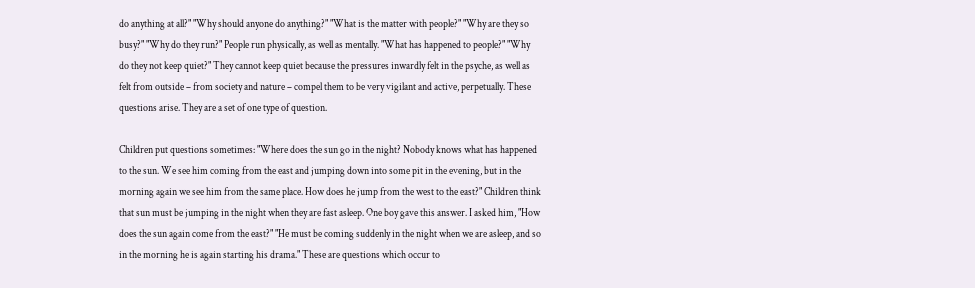do anything at all?" "Why should anyone do anything?" "What is the matter with people?" "Why are they so busy?" "Why do they run?" People run physically, as well as mentally. "What has happened to people?" "Why do they not keep quiet?" They cannot keep quiet because the pressures inwardly felt in the psyche, as well as felt from outside – from society and nature – compel them to be very vigilant and active, perpetually. These questions arise. They are a set of one type of question.

Children put questions sometimes: "Where does the sun go in the night? Nobody knows what has happened to the sun. We see him coming from the east and jumping down into some pit in the evening, but in the morning again we see him from the same place. How does he jump from the west to the east?" Children think that sun must be jumping in the night when they are fast asleep. One boy gave this answer. I asked him, "How does the sun again come from the east?" "He must be coming suddenly in the night when we are asleep, and so in the morning he is again starting his drama." These are questions which occur to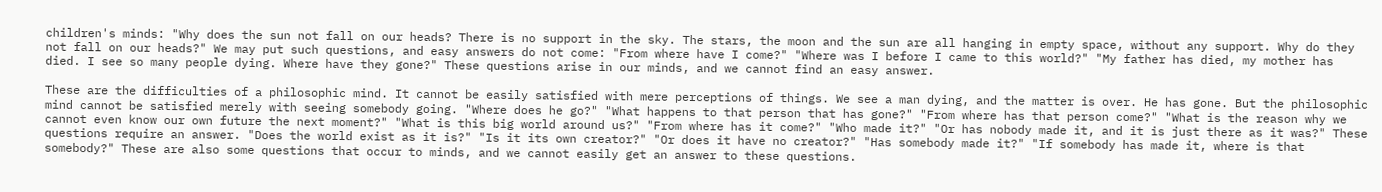children's minds: "Why does the sun not fall on our heads? There is no support in the sky. The stars, the moon and the sun are all hanging in empty space, without any support. Why do they not fall on our heads?" We may put such questions, and easy answers do not come: "From where have I come?" "Where was I before I came to this world?" "My father has died, my mother has died. I see so many people dying. Where have they gone?" These questions arise in our minds, and we cannot find an easy answer.

These are the difficulties of a philosophic mind. It cannot be easily satisfied with mere perceptions of things. We see a man dying, and the matter is over. He has gone. But the philosophic mind cannot be satisfied merely with seeing somebody going. "Where does he go?" "What happens to that person that has gone?" "From where has that person come?" "What is the reason why we cannot even know our own future the next moment?" "What is this big world around us?" "From where has it come?" "Who made it?" "Or has nobody made it, and it is just there as it was?" These questions require an answer. "Does the world exist as it is?" "Is it its own creator?" "Or does it have no creator?" "Has somebody made it?" "If somebody has made it, where is that somebody?" These are also some questions that occur to minds, and we cannot easily get an answer to these questions.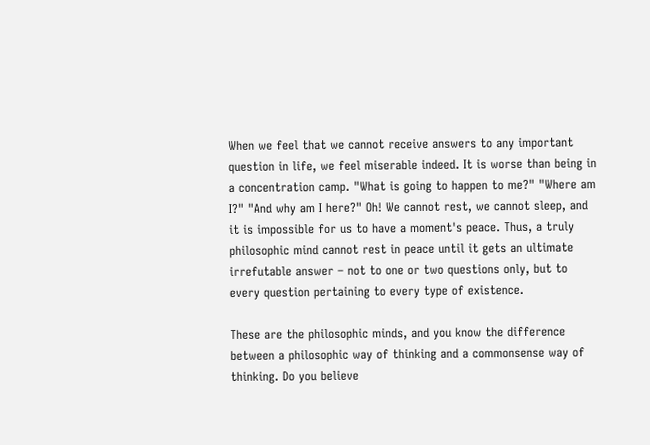When we feel that we cannot receive answers to any important question in life, we feel miserable indeed. It is worse than being in a concentration camp. "What is going to happen to me?" "Where am I?" "And why am I here?" Oh! We cannot rest, we cannot sleep, and it is impossible for us to have a moment's peace. Thus, a truly philosophic mind cannot rest in peace until it gets an ultimate irrefutable answer – not to one or two questions only, but to every question pertaining to every type of existence.

These are the philosophic minds, and you know the difference between a philosophic way of thinking and a commonsense way of thinking. Do you believe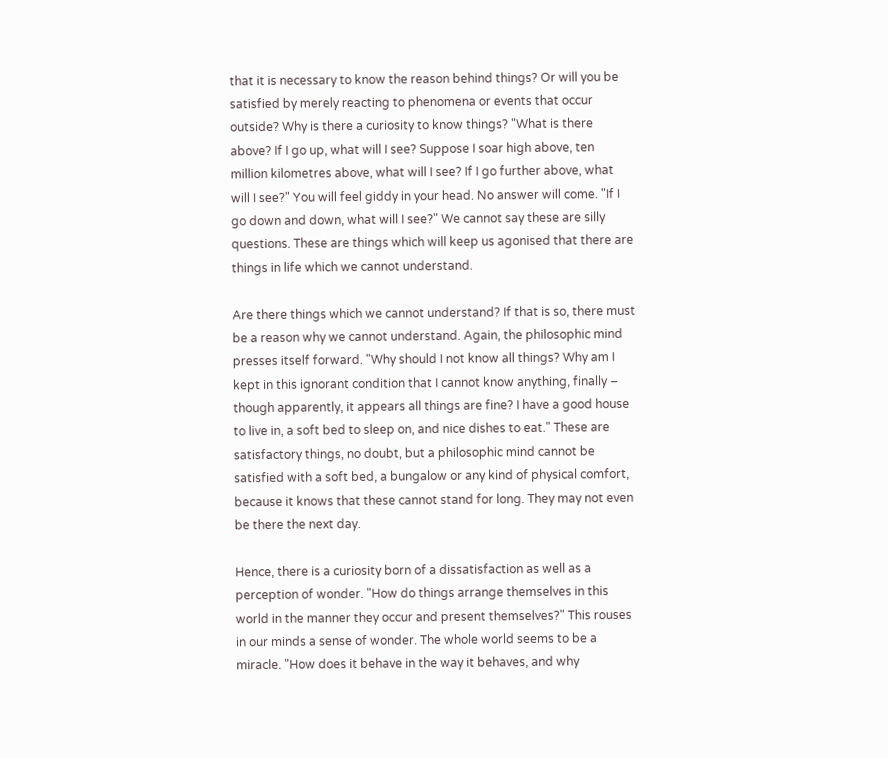that it is necessary to know the reason behind things? Or will you be satisfied by merely reacting to phenomena or events that occur outside? Why is there a curiosity to know things? "What is there above? If I go up, what will I see? Suppose I soar high above, ten million kilometres above, what will I see? If I go further above, what will I see?" You will feel giddy in your head. No answer will come. "If I go down and down, what will I see?" We cannot say these are silly questions. These are things which will keep us agonised that there are things in life which we cannot understand.

Are there things which we cannot understand? If that is so, there must be a reason why we cannot understand. Again, the philosophic mind presses itself forward. "Why should I not know all things? Why am I kept in this ignorant condition that I cannot know anything, finally – though apparently, it appears all things are fine? I have a good house to live in, a soft bed to sleep on, and nice dishes to eat." These are satisfactory things, no doubt, but a philosophic mind cannot be satisfied with a soft bed, a bungalow or any kind of physical comfort, because it knows that these cannot stand for long. They may not even be there the next day.

Hence, there is a curiosity born of a dissatisfaction as well as a perception of wonder. "How do things arrange themselves in this world in the manner they occur and present themselves?" This rouses in our minds a sense of wonder. The whole world seems to be a miracle. "How does it behave in the way it behaves, and why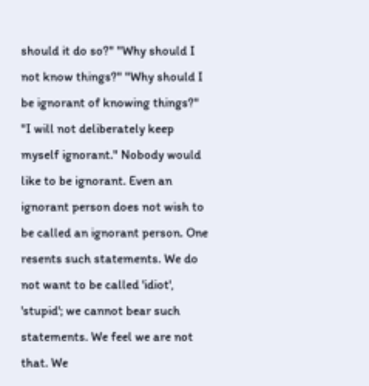should it do so?" "Why should I not know things?" "Why should I be ignorant of knowing things?" "I will not deliberately keep myself ignorant." Nobody would like to be ignorant. Even an ignorant person does not wish to be called an ignorant person. One resents such statements. We do not want to be called 'idiot', 'stupid'; we cannot bear such statements. We feel we are not that. We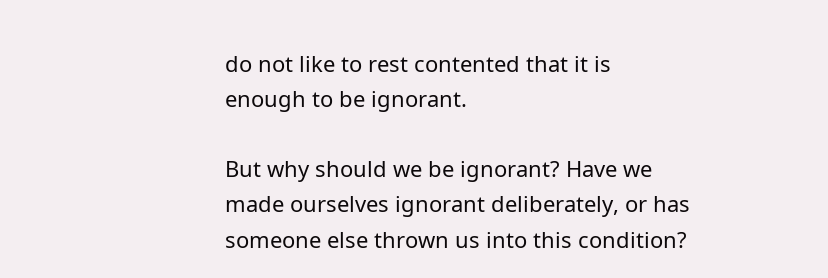do not like to rest contented that it is enough to be ignorant.

But why should we be ignorant? Have we made ourselves ignorant deliberately, or has someone else thrown us into this condition?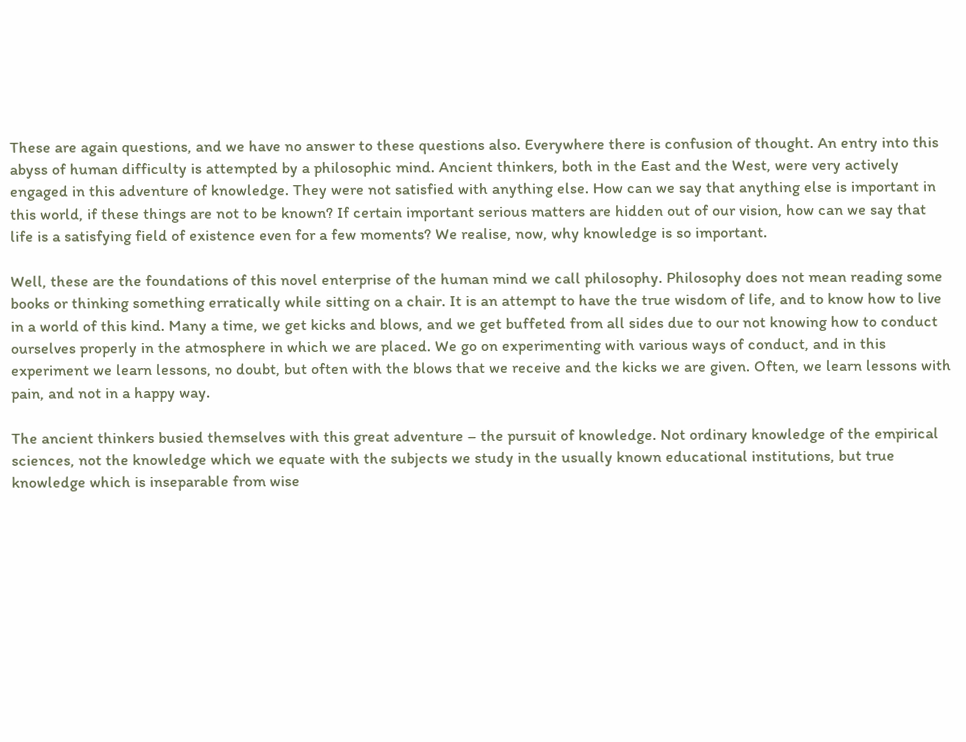These are again questions, and we have no answer to these questions also. Everywhere there is confusion of thought. An entry into this abyss of human difficulty is attempted by a philosophic mind. Ancient thinkers, both in the East and the West, were very actively engaged in this adventure of knowledge. They were not satisfied with anything else. How can we say that anything else is important in this world, if these things are not to be known? If certain important serious matters are hidden out of our vision, how can we say that life is a satisfying field of existence even for a few moments? We realise, now, why knowledge is so important.

Well, these are the foundations of this novel enterprise of the human mind we call philosophy. Philosophy does not mean reading some books or thinking something erratically while sitting on a chair. It is an attempt to have the true wisdom of life, and to know how to live in a world of this kind. Many a time, we get kicks and blows, and we get buffeted from all sides due to our not knowing how to conduct ourselves properly in the atmosphere in which we are placed. We go on experimenting with various ways of conduct, and in this experiment we learn lessons, no doubt, but often with the blows that we receive and the kicks we are given. Often, we learn lessons with pain, and not in a happy way.

The ancient thinkers busied themselves with this great adventure – the pursuit of knowledge. Not ordinary knowledge of the empirical sciences, not the knowledge which we equate with the subjects we study in the usually known educational institutions, but true knowledge which is inseparable from wise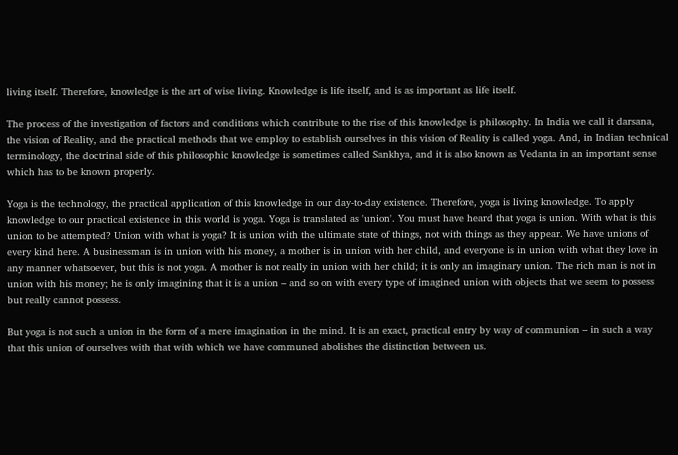living itself. Therefore, knowledge is the art of wise living. Knowledge is life itself, and is as important as life itself.

The process of the investigation of factors and conditions which contribute to the rise of this knowledge is philosophy. In India we call it darsana, the vision of Reality, and the practical methods that we employ to establish ourselves in this vision of Reality is called yoga. And, in Indian technical terminology, the doctrinal side of this philosophic knowledge is sometimes called Sankhya, and it is also known as Vedanta in an important sense which has to be known properly.

Yoga is the technology, the practical application of this knowledge in our day-to-day existence. Therefore, yoga is living knowledge. To apply knowledge to our practical existence in this world is yoga. Yoga is translated as 'union'. You must have heard that yoga is union. With what is this union to be attempted? Union with what is yoga? It is union with the ultimate state of things, not with things as they appear. We have unions of every kind here. A businessman is in union with his money, a mother is in union with her child, and everyone is in union with what they love in any manner whatsoever, but this is not yoga. A mother is not really in union with her child; it is only an imaginary union. The rich man is not in union with his money; he is only imagining that it is a union – and so on with every type of imagined union with objects that we seem to possess but really cannot possess.

But yoga is not such a union in the form of a mere imagination in the mind. It is an exact, practical entry by way of communion – in such a way that this union of ourselves with that with which we have communed abolishes the distinction between us.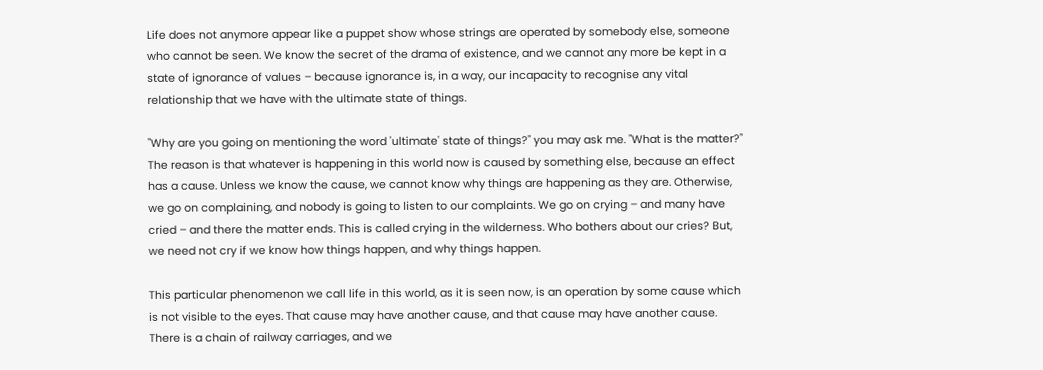Life does not anymore appear like a puppet show whose strings are operated by somebody else, someone who cannot be seen. We know the secret of the drama of existence, and we cannot any more be kept in a state of ignorance of values – because ignorance is, in a way, our incapacity to recognise any vital relationship that we have with the ultimate state of things.

"Why are you going on mentioning the word 'ultimate' state of things?" you may ask me. "What is the matter?" The reason is that whatever is happening in this world now is caused by something else, because an effect has a cause. Unless we know the cause, we cannot know why things are happening as they are. Otherwise, we go on complaining, and nobody is going to listen to our complaints. We go on crying – and many have cried – and there the matter ends. This is called crying in the wilderness. Who bothers about our cries? But, we need not cry if we know how things happen, and why things happen.

This particular phenomenon we call life in this world, as it is seen now, is an operation by some cause which is not visible to the eyes. That cause may have another cause, and that cause may have another cause. There is a chain of railway carriages, and we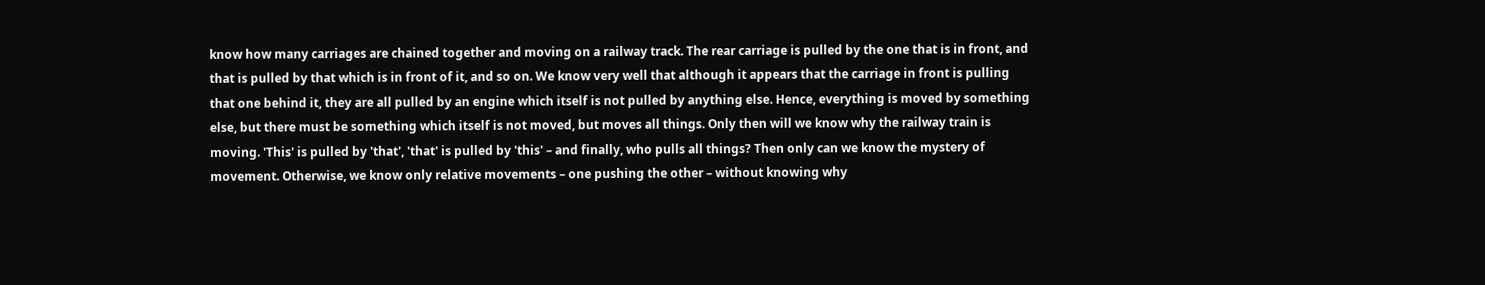know how many carriages are chained together and moving on a railway track. The rear carriage is pulled by the one that is in front, and that is pulled by that which is in front of it, and so on. We know very well that although it appears that the carriage in front is pulling that one behind it, they are all pulled by an engine which itself is not pulled by anything else. Hence, everything is moved by something else, but there must be something which itself is not moved, but moves all things. Only then will we know why the railway train is moving. 'This' is pulled by 'that', 'that' is pulled by 'this' – and finally, who pulls all things? Then only can we know the mystery of movement. Otherwise, we know only relative movements – one pushing the other – without knowing why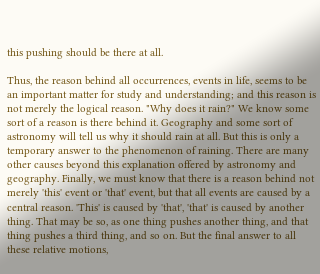this pushing should be there at all.

Thus, the reason behind all occurrences, events in life, seems to be an important matter for study and understanding; and this reason is not merely the logical reason. "Why does it rain?" We know some sort of a reason is there behind it. Geography and some sort of astronomy will tell us why it should rain at all. But this is only a temporary answer to the phenomenon of raining. There are many other causes beyond this explanation offered by astronomy and geography. Finally, we must know that there is a reason behind not merely 'this' event or 'that' event, but that all events are caused by a central reason. 'This' is caused by 'that', 'that' is caused by another thing. That may be so, as one thing pushes another thing, and that thing pushes a third thing, and so on. But the final answer to all these relative motions,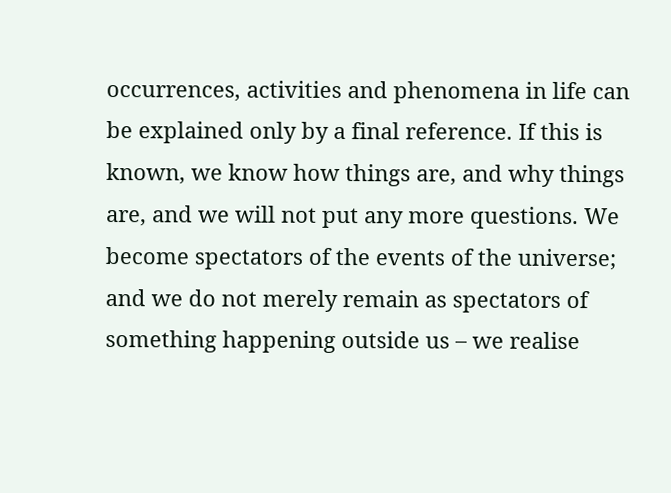occurrences, activities and phenomena in life can be explained only by a final reference. If this is known, we know how things are, and why things are, and we will not put any more questions. We become spectators of the events of the universe; and we do not merely remain as spectators of something happening outside us – we realise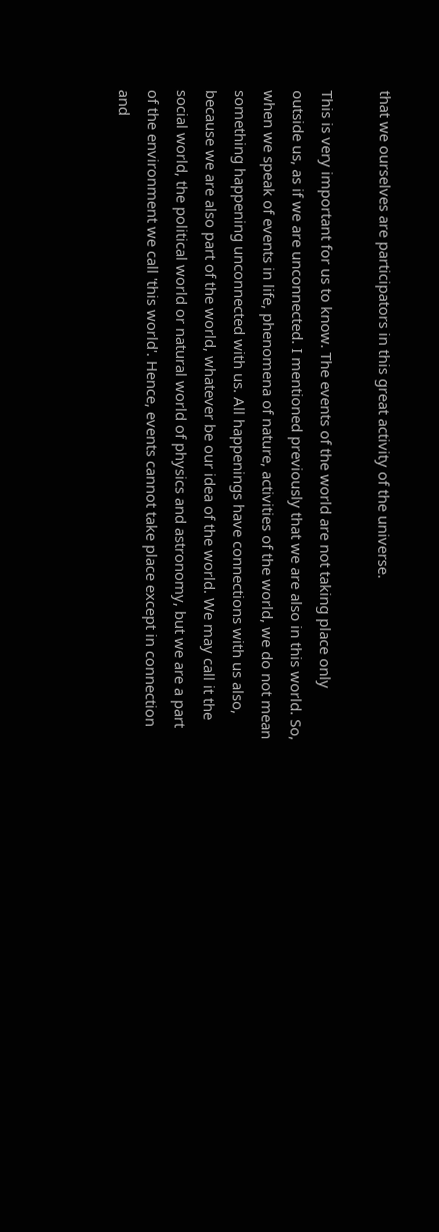that we ourselves are participators in this great activity of the universe.

This is very important for us to know. The events of the world are not taking place only outside us, as if we are unconnected. I mentioned previously that we are also in this world. So, when we speak of events in life, phenomena of nature, activities of the world, we do not mean something happening unconnected with us. All happenings have connections with us also, because we are also part of the world, whatever be our idea of the world. We may call it the social world, the political world or natural world of physics and astronomy, but we are a part of the environment we call 'this world'. Hence, events cannot take place except in connection and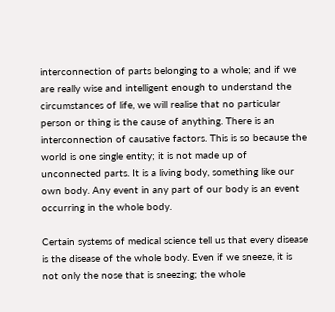interconnection of parts belonging to a whole; and if we are really wise and intelligent enough to understand the circumstances of life, we will realise that no particular person or thing is the cause of anything. There is an interconnection of causative factors. This is so because the world is one single entity; it is not made up of unconnected parts. It is a living body, something like our own body. Any event in any part of our body is an event occurring in the whole body.

Certain systems of medical science tell us that every disease is the disease of the whole body. Even if we sneeze, it is not only the nose that is sneezing; the whole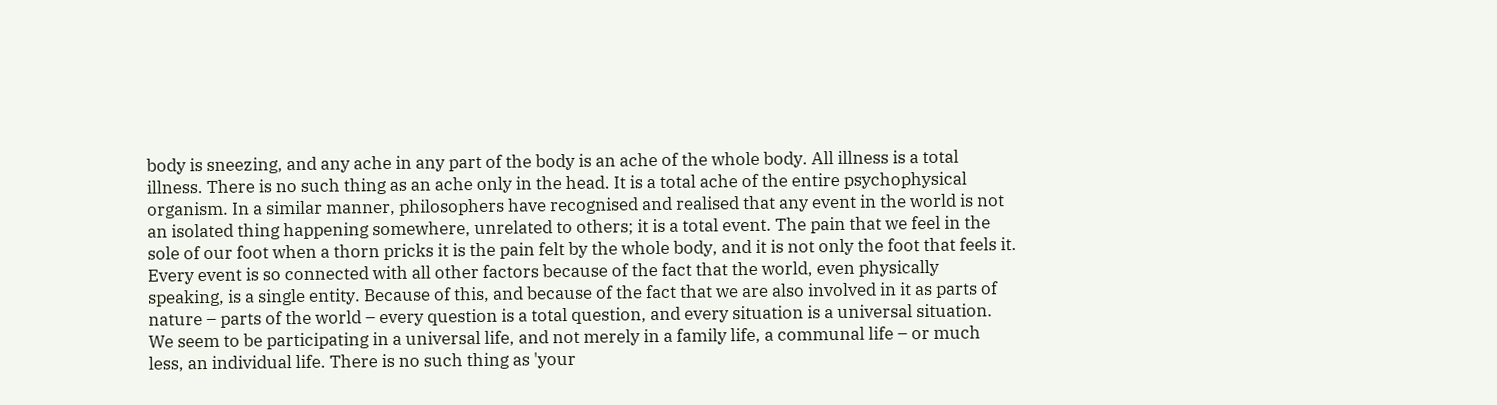body is sneezing, and any ache in any part of the body is an ache of the whole body. All illness is a total illness. There is no such thing as an ache only in the head. It is a total ache of the entire psychophysical organism. In a similar manner, philosophers have recognised and realised that any event in the world is not an isolated thing happening somewhere, unrelated to others; it is a total event. The pain that we feel in the sole of our foot when a thorn pricks it is the pain felt by the whole body, and it is not only the foot that feels it. Every event is so connected with all other factors because of the fact that the world, even physically speaking, is a single entity. Because of this, and because of the fact that we are also involved in it as parts of nature – parts of the world – every question is a total question, and every situation is a universal situation. We seem to be participating in a universal life, and not merely in a family life, a communal life – or much less, an individual life. There is no such thing as 'your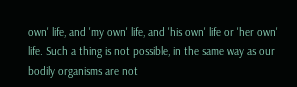own' life, and 'my own' life, and 'his own' life or 'her own' life. Such a thing is not possible, in the same way as our bodily organisms are not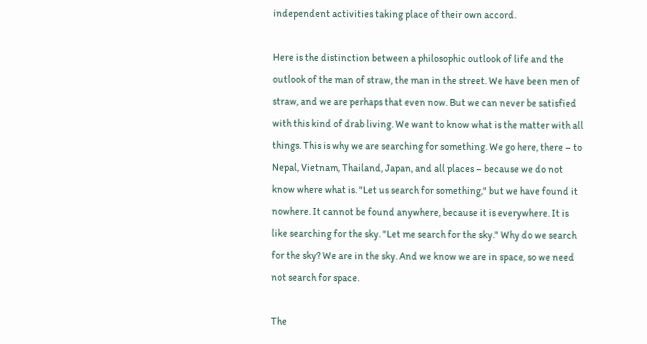independent activities taking place of their own accord.

Here is the distinction between a philosophic outlook of life and the outlook of the man of straw, the man in the street. We have been men of straw, and we are perhaps that even now. But we can never be satisfied with this kind of drab living. We want to know what is the matter with all things. This is why we are searching for something. We go here, there – to Nepal, Vietnam, Thailand, Japan, and all places – because we do not know where what is. "Let us search for something," but we have found it nowhere. It cannot be found anywhere, because it is everywhere. It is like searching for the sky. "Let me search for the sky." Why do we search for the sky? We are in the sky. And we know we are in space, so we need not search for space.

The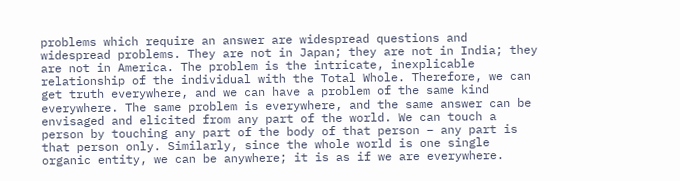problems which require an answer are widespread questions and widespread problems. They are not in Japan; they are not in India; they are not in America. The problem is the intricate, inexplicable relationship of the individual with the Total Whole. Therefore, we can get truth everywhere, and we can have a problem of the same kind everywhere. The same problem is everywhere, and the same answer can be envisaged and elicited from any part of the world. We can touch a person by touching any part of the body of that person – any part is that person only. Similarly, since the whole world is one single organic entity, we can be anywhere; it is as if we are everywhere.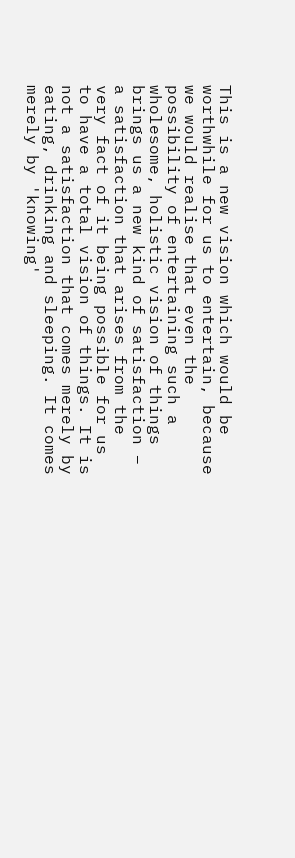This is a new vision which would be worthwhile for us to entertain, because we would realise that even the possibility of entertaining such a wholesome, holistic vision of things brings us a new kind of satisfaction – a satisfaction that arises from the very fact of it being possible for us to have a total vision of things. It is not a satisfaction that comes merely by eating, drinking and sleeping. It comes merely by 'knowing'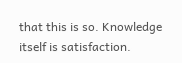that this is so. Knowledge itself is satisfaction.